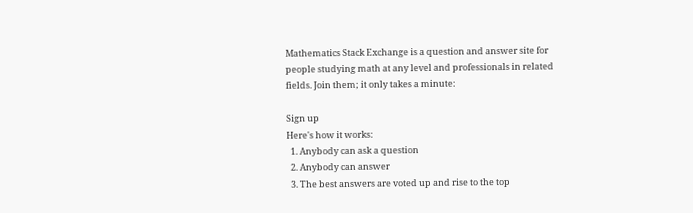Mathematics Stack Exchange is a question and answer site for people studying math at any level and professionals in related fields. Join them; it only takes a minute:

Sign up
Here's how it works:
  1. Anybody can ask a question
  2. Anybody can answer
  3. The best answers are voted up and rise to the top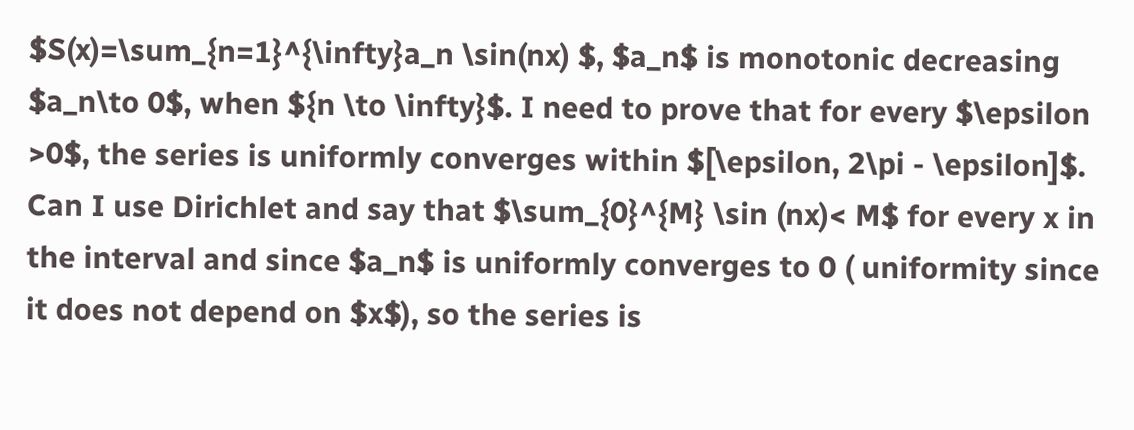$S(x)=\sum_{n=1}^{\infty}a_n \sin(nx) $, $a_n$ is monotonic decreasing $a_n\to 0$, when ${n \to \infty}$. I need to prove that for every $\epsilon >0$, the series is uniformly converges within $[\epsilon, 2\pi - \epsilon]$. Can I use Dirichlet and say that $\sum_{0}^{M} \sin (nx)< M$ for every x in the interval and since $a_n$ is uniformly converges to 0 ( uniformity since it does not depend on $x$), so the series is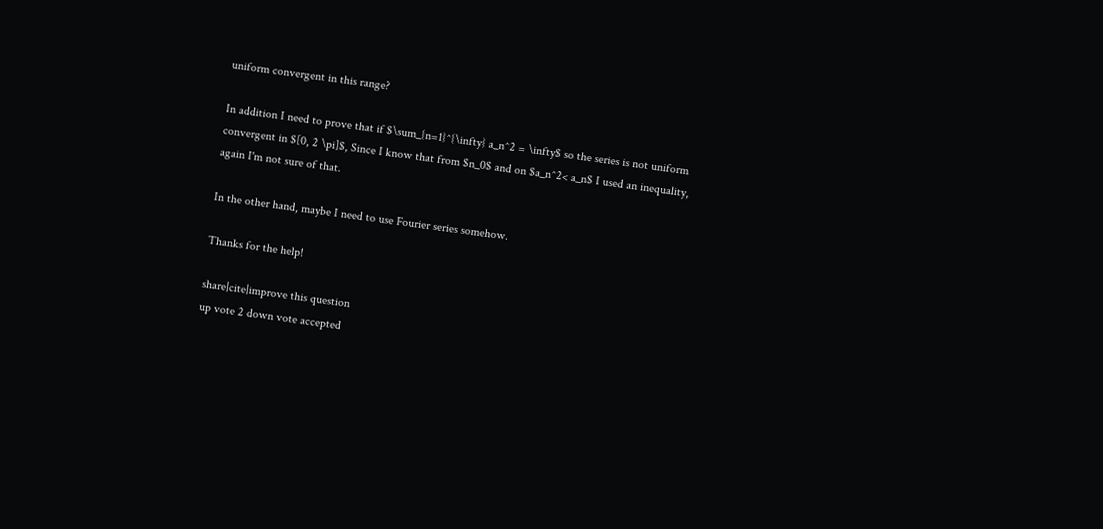uniform convergent in this range?

In addition I need to prove that if $\sum_{n=1}^{\infty} a_n^2 = \infty$ so the series is not uniform convergent in $[0, 2 \pi]$, Since I know that from $n_0$ and on $a_n^2< a_n$ I used an inequality, again I'm not sure of that.

In the other hand, maybe I need to use Fourier series somehow.

Thanks for the help!

share|cite|improve this question
up vote 2 down vote accepted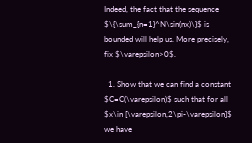Indeed, the fact that the sequence $\{\sum_{n=1}^N\sin(nx)\}$ is bounded will help us. More precisely, fix $\varepsilon>0$.

  1. Show that we can find a constant $C=C(\varepsilon)$ such that for all $x\in [\varepsilon,2\pi-\varepsilon]$ we have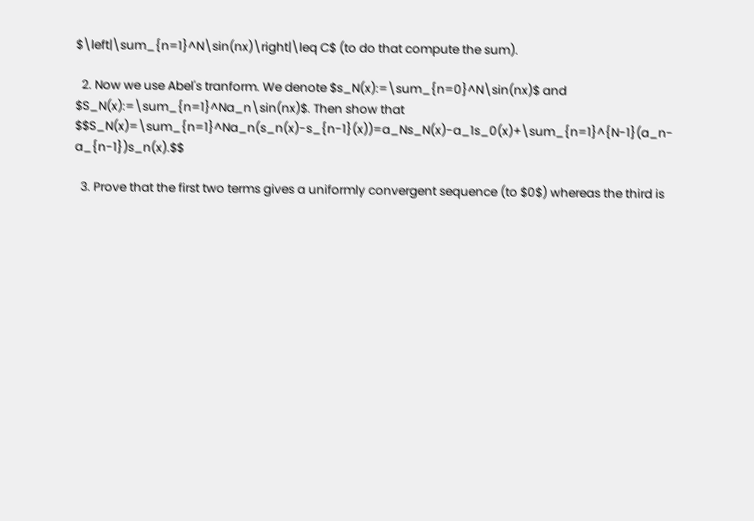$\left|\sum_{n=1}^N\sin(nx)\right|\leq C$ (to do that compute the sum).

  2. Now we use Abel's tranform. We denote $s_N(x):=\sum_{n=0}^N\sin(nx)$ and $S_N(x):=\sum_{n=1}^Na_n\sin(nx)$. Then show that $$S_N(x)=\sum_{n=1}^Na_n(s_n(x)-s_{n-1}(x))=a_Ns_N(x)-a_1s_0(x)+\sum_{n=1}^{N-1}(a_n-a_{n-1})s_n(x).$$

  3. Prove that the first two terms gives a uniformly convergent sequence (to $0$) whereas the third is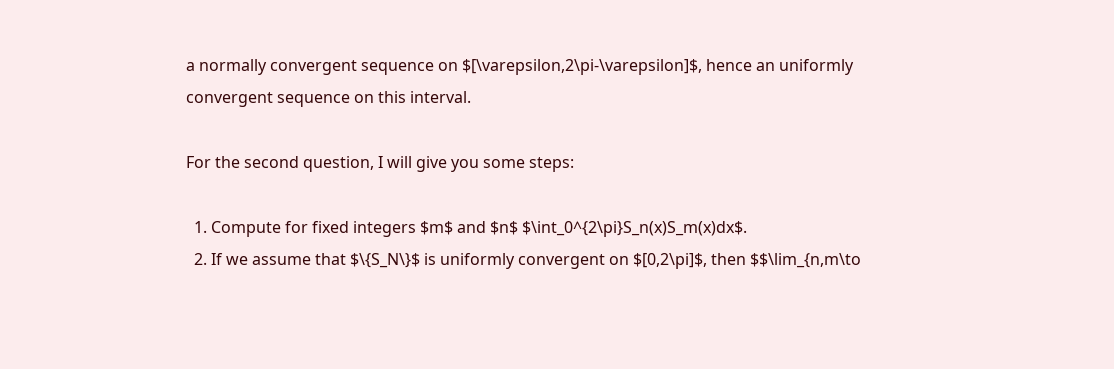a normally convergent sequence on $[\varepsilon,2\pi-\varepsilon]$, hence an uniformly convergent sequence on this interval.

For the second question, I will give you some steps:

  1. Compute for fixed integers $m$ and $n$ $\int_0^{2\pi}S_n(x)S_m(x)dx$.
  2. If we assume that $\{S_N\}$ is uniformly convergent on $[0,2\pi]$, then $$\lim_{n,m\to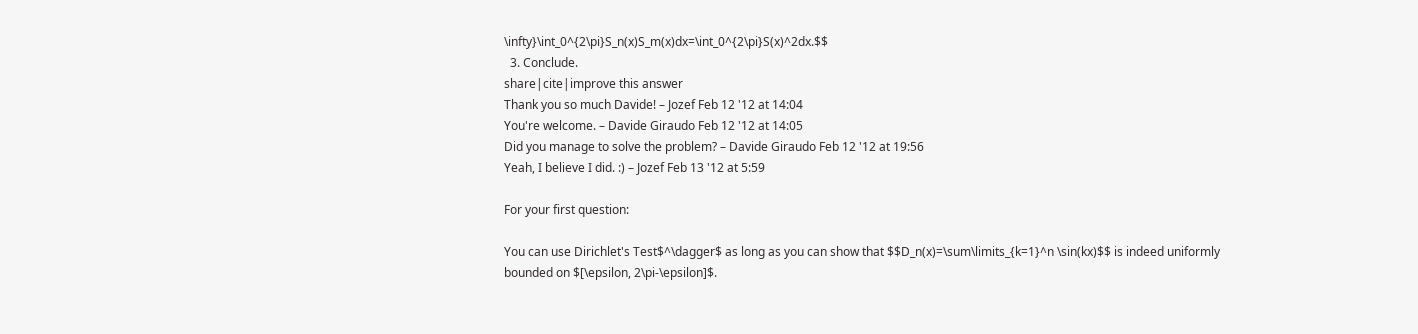\infty}\int_0^{2\pi}S_n(x)S_m(x)dx=\int_0^{2\pi}S(x)^2dx.$$
  3. Conclude.
share|cite|improve this answer
Thank you so much Davide! – Jozef Feb 12 '12 at 14:04
You're welcome. – Davide Giraudo Feb 12 '12 at 14:05
Did you manage to solve the problem? – Davide Giraudo Feb 12 '12 at 19:56
Yeah, I believe I did. :) – Jozef Feb 13 '12 at 5:59

For your first question:

You can use Dirichlet's Test$^\dagger$ as long as you can show that $$D_n(x)=\sum\limits_{k=1}^n \sin(kx)$$ is indeed uniformly bounded on $[\epsilon, 2\pi-\epsilon]$.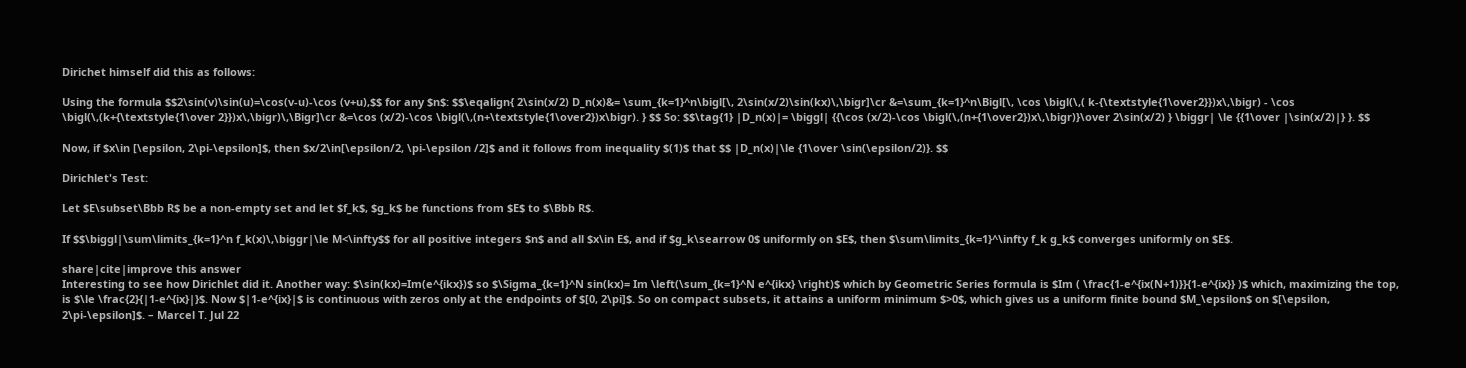Dirichet himself did this as follows:

Using the formula $$2\sin(v)\sin(u)=\cos(v-u)-\cos (v+u),$$ for any $n$: $$\eqalign{ 2\sin(x/2) D_n(x)&= \sum_{k=1}^n\bigl[\, 2\sin(x/2)\sin(kx)\,\bigr]\cr &=\sum_{k=1}^n\Bigl[\, \cos \bigl(\,( k-{\textstyle{1\over2}})x\,\bigr) - \cos \bigl(\,(k+{\textstyle{1\over 2}})x\,\bigr)\,\Bigr]\cr &=\cos (x/2)-\cos \bigl(\,(n+\textstyle{1\over2})x\bigr). } $$ So: $$\tag{1} |D_n(x)|= \biggl| {{\cos (x/2)-\cos \bigl(\,(n+{1\over2})x\,\bigr)}\over 2\sin(x/2) } \biggr| \le {{1\over |\sin(x/2)|} }. $$

Now, if $x\in [\epsilon, 2\pi-\epsilon]$, then $x/2\in[\epsilon/2, \pi-\epsilon /2]$ and it follows from inequality $(1)$ that $$ |D_n(x)|\le {1\over \sin(\epsilon/2)}. $$

Dirichlet's Test:

Let $E\subset\Bbb R$ be a non-empty set and let $f_k$, $g_k$ be functions from $E$ to $\Bbb R$.

If $$\biggl|\sum\limits_{k=1}^n f_k(x)\,\biggr|\le M<\infty$$ for all positive integers $n$ and all $x\in E$, and if $g_k\searrow 0$ uniformly on $E$, then $\sum\limits_{k=1}^\infty f_k g_k$ converges uniformly on $E$.

share|cite|improve this answer
Interesting to see how Dirichlet did it. Another way: $\sin(kx)=Im(e^{ikx})$ so $\Sigma_{k=1}^N sin(kx)= Im \left(\sum_{k=1}^N e^{ikx} \right)$ which by Geometric Series formula is $Im ( \frac{1-e^{ix(N+1)}}{1-e^{ix}} )$ which, maximizing the top, is $\le \frac{2}{|1-e^{ix}|}$. Now $|1-e^{ix}|$ is continuous with zeros only at the endpoints of $[0, 2\pi]$. So on compact subsets, it attains a uniform minimum $>0$, which gives us a uniform finite bound $M_\epsilon$ on $[\epsilon, 2\pi-\epsilon]$. – Marcel T. Jul 22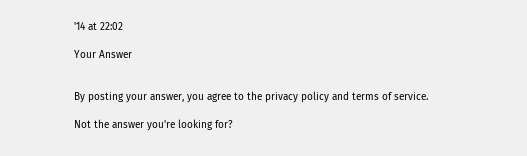'14 at 22:02

Your Answer


By posting your answer, you agree to the privacy policy and terms of service.

Not the answer you're looking for?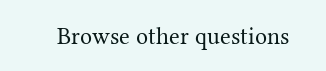Browse other questions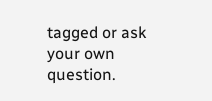tagged or ask your own question.